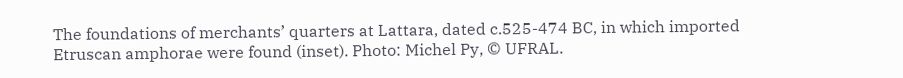The foundations of merchants’ quarters at Lattara, dated c.525-474 BC, in which imported Etruscan amphorae were found (inset). Photo: Michel Py, © UFRAL.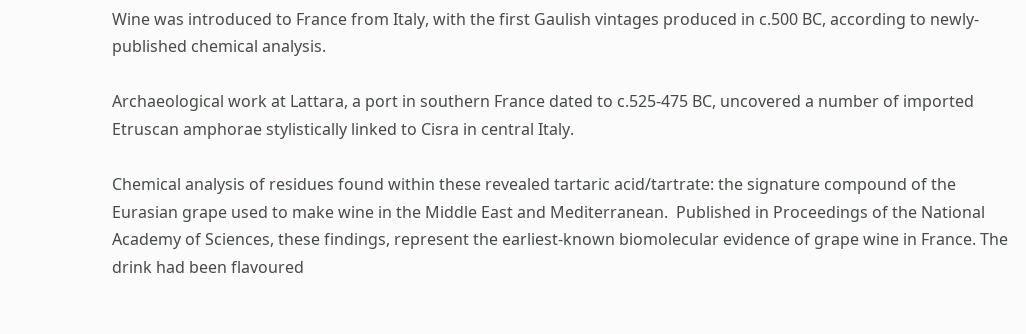Wine was introduced to France from Italy, with the first Gaulish vintages produced in c.500 BC, according to newly-published chemical analysis.

Archaeological work at Lattara, a port in southern France dated to c.525-475 BC, uncovered a number of imported Etruscan amphorae stylistically linked to Cisra in central Italy.

Chemical analysis of residues found within these revealed tartaric acid/tartrate: the signature compound of the Eurasian grape used to make wine in the Middle East and Mediterranean.  Published in Proceedings of the National Academy of Sciences, these findings, represent the earliest-known biomolecular evidence of grape wine in France. The drink had been flavoured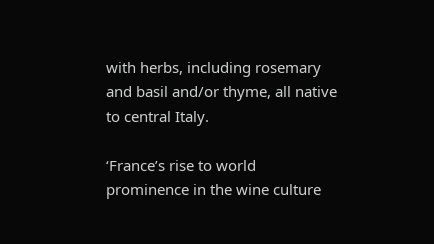with herbs, including rosemary and basil and/or thyme, all native to central Italy.

‘France’s rise to world prominence in the wine culture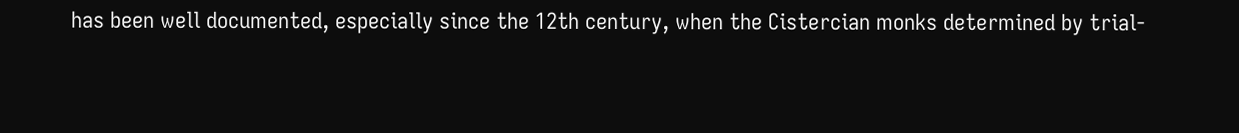has been well documented, especially since the 12th century, when the Cistercian monks determined by trial-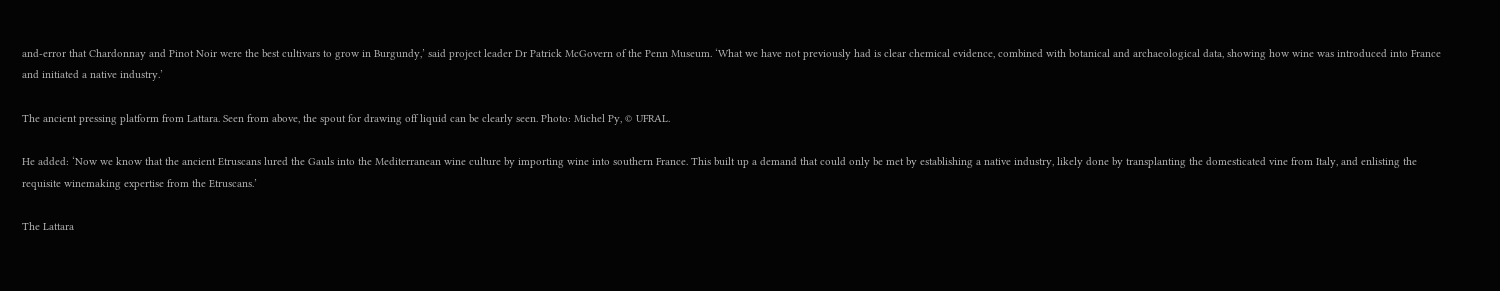and-error that Chardonnay and Pinot Noir were the best cultivars to grow in Burgundy,’ said project leader Dr Patrick McGovern of the Penn Museum. ‘What we have not previously had is clear chemical evidence, combined with botanical and archaeological data, showing how wine was introduced into France and initiated a native industry.’

The ancient pressing platform from Lattara. Seen from above, the spout for drawing off liquid can be clearly seen. Photo: Michel Py, © UFRAL.

He added: ‘Now we know that the ancient Etruscans lured the Gauls into the Mediterranean wine culture by importing wine into southern France. This built up a demand that could only be met by establishing a native industry, likely done by transplanting the domesticated vine from Italy, and enlisting the requisite winemaking expertise from the Etruscans.’

The Lattara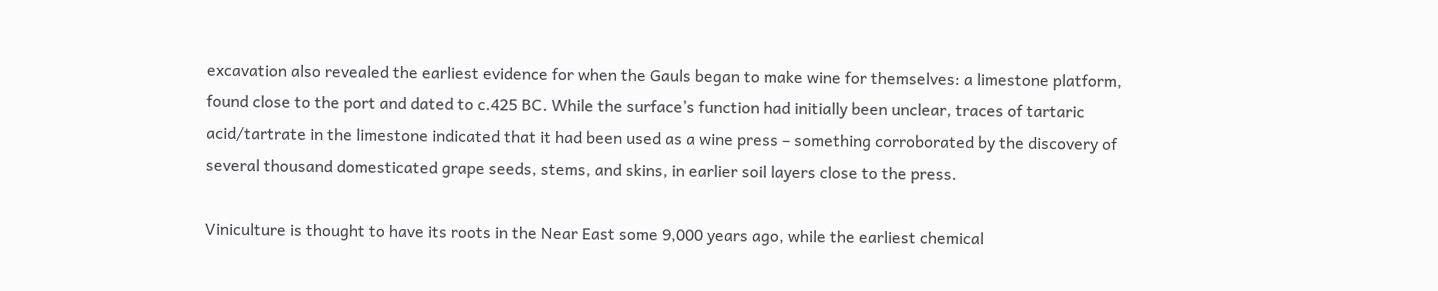excavation also revealed the earliest evidence for when the Gauls began to make wine for themselves: a limestone platform, found close to the port and dated to c.425 BC. While the surface’s function had initially been unclear, traces of tartaric acid/tartrate in the limestone indicated that it had been used as a wine press – something corroborated by the discovery of several thousand domesticated grape seeds, stems, and skins, in earlier soil layers close to the press.

Viniculture is thought to have its roots in the Near East some 9,000 years ago, while the earliest chemical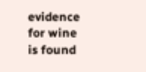evidence for wine is found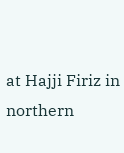at Hajji Firiz in northern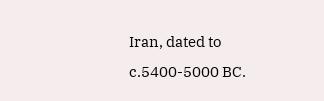Iran, dated to c.5400-5000 BC.